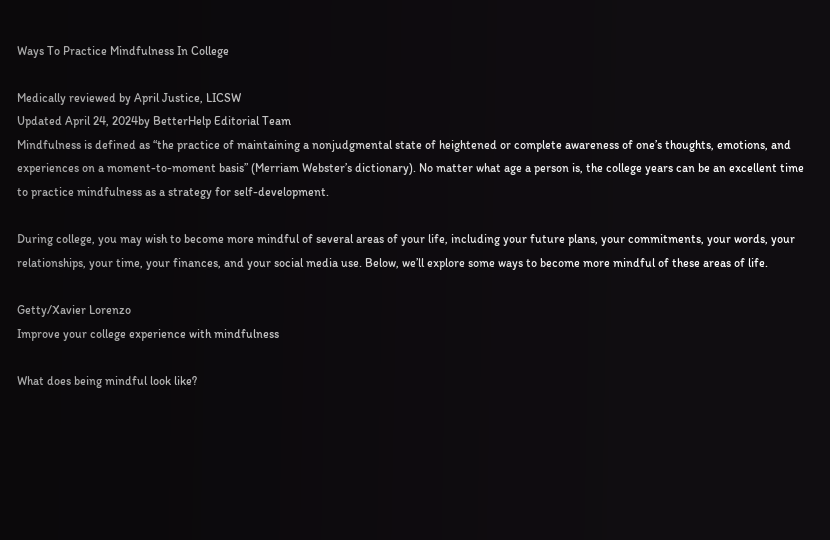Ways To Practice Mindfulness In College

Medically reviewed by April Justice, LICSW
Updated April 24, 2024by BetterHelp Editorial Team
Mindfulness is defined as “the practice of maintaining a nonjudgmental state of heightened or complete awareness of one’s thoughts, emotions, and experiences on a moment-to-moment basis” (Merriam Webster’s dictionary). No matter what age a person is, the college years can be an excellent time to practice mindfulness as a strategy for self-development.

During college, you may wish to become more mindful of several areas of your life, including your future plans, your commitments, your words, your relationships, your time, your finances, and your social media use. Below, we’ll explore some ways to become more mindful of these areas of life.

Getty/Xavier Lorenzo
Improve your college experience with mindfulness

What does being mindful look like?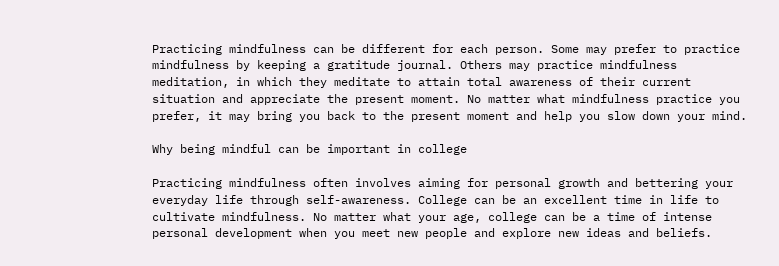Practicing mindfulness can be different for each person. Some may prefer to practice mindfulness by keeping a gratitude journal. Others may practice mindfulness meditation, in which they meditate to attain total awareness of their current situation and appreciate the present moment. No matter what mindfulness practice you prefer, it may bring you back to the present moment and help you slow down your mind.

Why being mindful can be important in college

Practicing mindfulness often involves aiming for personal growth and bettering your everyday life through self-awareness. College can be an excellent time in life to cultivate mindfulness. No matter what your age, college can be a time of intense personal development when you meet new people and explore new ideas and beliefs.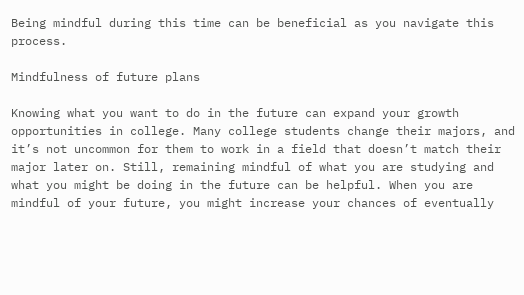Being mindful during this time can be beneficial as you navigate this process.

Mindfulness of future plans

Knowing what you want to do in the future can expand your growth opportunities in college. Many college students change their majors, and it’s not uncommon for them to work in a field that doesn’t match their major later on. Still, remaining mindful of what you are studying and what you might be doing in the future can be helpful. When you are mindful of your future, you might increase your chances of eventually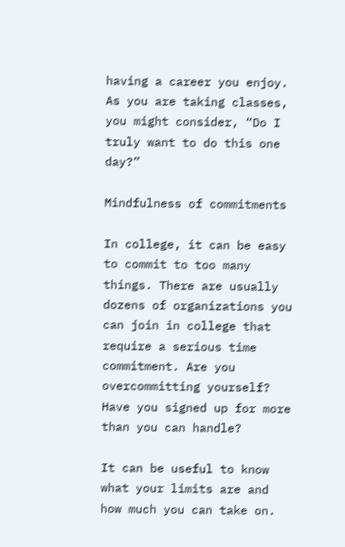having a career you enjoy. As you are taking classes, you might consider, “Do I truly want to do this one day?”

Mindfulness of commitments

In college, it can be easy to commit to too many things. There are usually dozens of organizations you can join in college that require a serious time commitment. Are you overcommitting yourself? Have you signed up for more than you can handle?

It can be useful to know what your limits are and how much you can take on.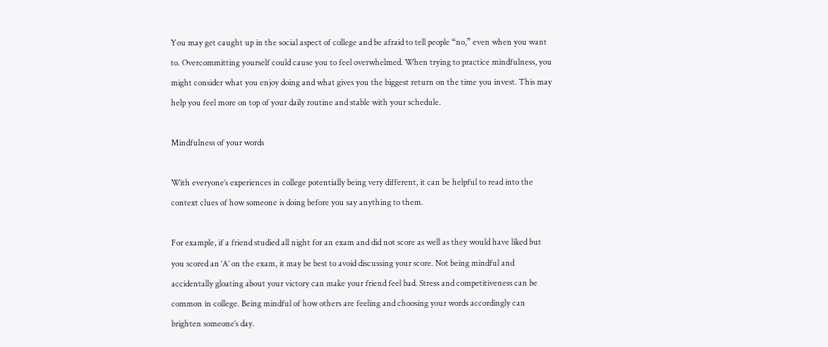You may get caught up in the social aspect of college and be afraid to tell people “no,” even when you want to. Overcommitting yourself could cause you to feel overwhelmed. When trying to practice mindfulness, you might consider what you enjoy doing and what gives you the biggest return on the time you invest. This may help you feel more on top of your daily routine and stable with your schedule.

Mindfulness of your words

With everyone’s experiences in college potentially being very different, it can be helpful to read into the context clues of how someone is doing before you say anything to them.

For example, if a friend studied all night for an exam and did not score as well as they would have liked but you scored an ‘A’ on the exam, it may be best to avoid discussing your score. Not being mindful and accidentally gloating about your victory can make your friend feel bad. Stress and competitiveness can be common in college. Being mindful of how others are feeling and choosing your words accordingly can brighten someone’s day.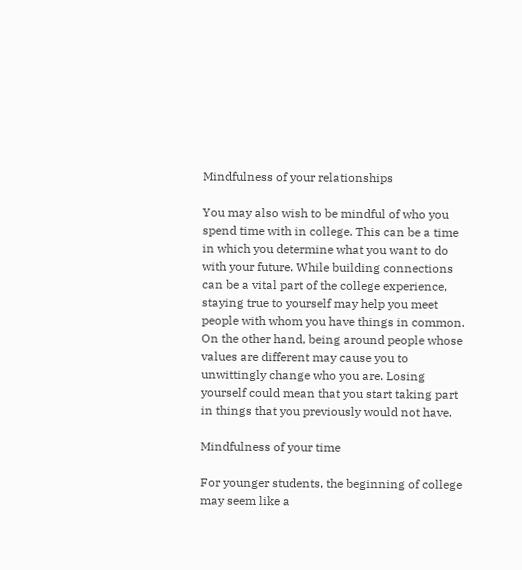Mindfulness of your relationships

You may also wish to be mindful of who you spend time with in college. This can be a time in which you determine what you want to do with your future. While building connections can be a vital part of the college experience, staying true to yourself may help you meet people with whom you have things in common. On the other hand, being around people whose values are different may cause you to unwittingly change who you are. Losing yourself could mean that you start taking part in things that you previously would not have.

Mindfulness of your time

For younger students, the beginning of college may seem like a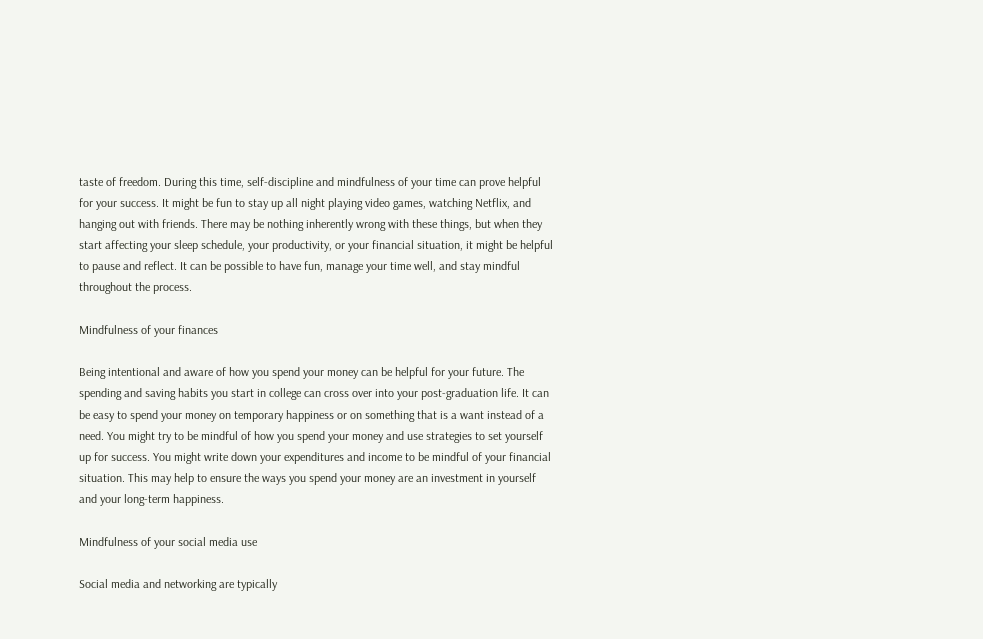taste of freedom. During this time, self-discipline and mindfulness of your time can prove helpful for your success. It might be fun to stay up all night playing video games, watching Netflix, and hanging out with friends. There may be nothing inherently wrong with these things, but when they start affecting your sleep schedule, your productivity, or your financial situation, it might be helpful to pause and reflect. It can be possible to have fun, manage your time well, and stay mindful throughout the process.

Mindfulness of your finances

Being intentional and aware of how you spend your money can be helpful for your future. The spending and saving habits you start in college can cross over into your post-graduation life. It can be easy to spend your money on temporary happiness or on something that is a want instead of a need. You might try to be mindful of how you spend your money and use strategies to set yourself up for success. You might write down your expenditures and income to be mindful of your financial situation. This may help to ensure the ways you spend your money are an investment in yourself and your long-term happiness.

Mindfulness of your social media use

Social media and networking are typically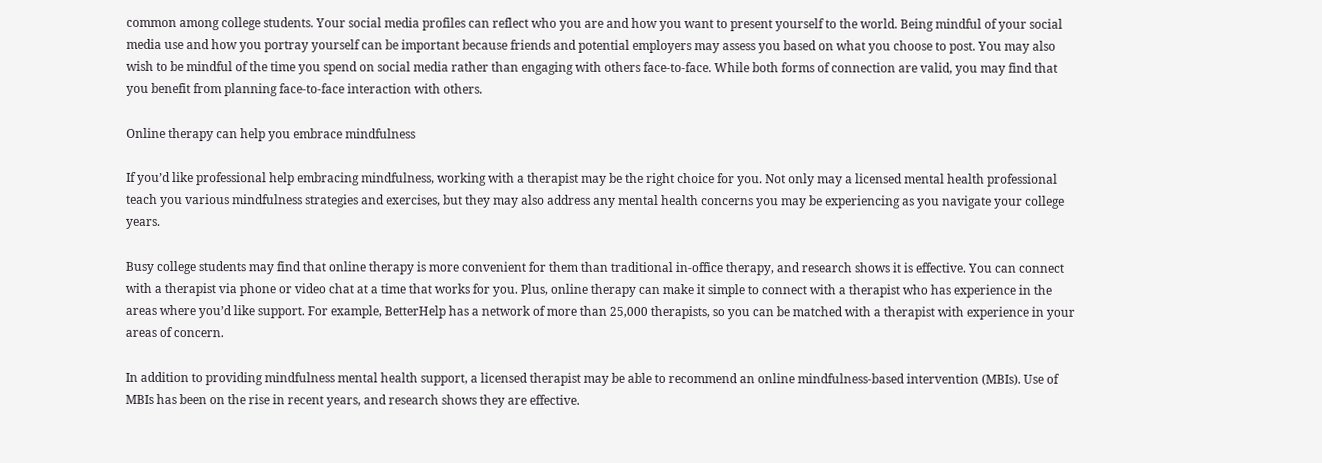common among college students. Your social media profiles can reflect who you are and how you want to present yourself to the world. Being mindful of your social media use and how you portray yourself can be important because friends and potential employers may assess you based on what you choose to post. You may also wish to be mindful of the time you spend on social media rather than engaging with others face-to-face. While both forms of connection are valid, you may find that you benefit from planning face-to-face interaction with others.

Online therapy can help you embrace mindfulness

If you’d like professional help embracing mindfulness, working with a therapist may be the right choice for you. Not only may a licensed mental health professional teach you various mindfulness strategies and exercises, but they may also address any mental health concerns you may be experiencing as you navigate your college years.

Busy college students may find that online therapy is more convenient for them than traditional in-office therapy, and research shows it is effective. You can connect with a therapist via phone or video chat at a time that works for you. Plus, online therapy can make it simple to connect with a therapist who has experience in the areas where you’d like support. For example, BetterHelp has a network of more than 25,000 therapists, so you can be matched with a therapist with experience in your areas of concern.

In addition to providing mindfulness mental health support, a licensed therapist may be able to recommend an online mindfulness-based intervention (MBIs). Use of MBIs has been on the rise in recent years, and research shows they are effective.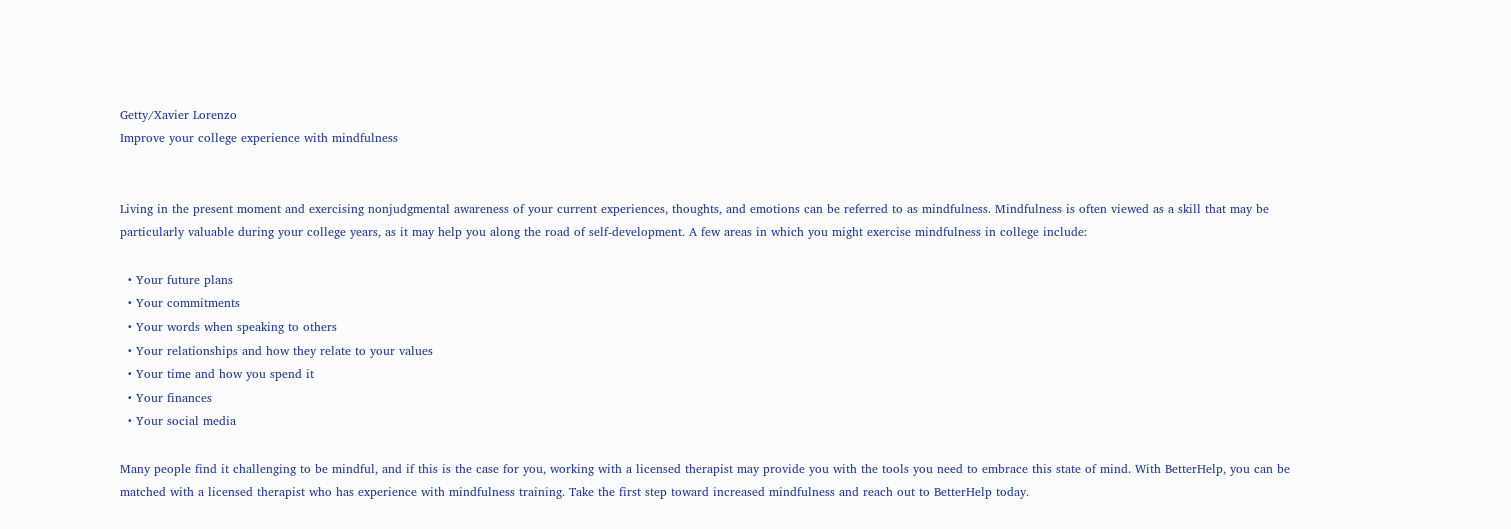Getty/Xavier Lorenzo
Improve your college experience with mindfulness


Living in the present moment and exercising nonjudgmental awareness of your current experiences, thoughts, and emotions can be referred to as mindfulness. Mindfulness is often viewed as a skill that may be particularly valuable during your college years, as it may help you along the road of self-development. A few areas in which you might exercise mindfulness in college include:

  • Your future plans
  • Your commitments
  • Your words when speaking to others
  • Your relationships and how they relate to your values
  • Your time and how you spend it
  • Your finances
  • Your social media

Many people find it challenging to be mindful, and if this is the case for you, working with a licensed therapist may provide you with the tools you need to embrace this state of mind. With BetterHelp, you can be matched with a licensed therapist who has experience with mindfulness training. Take the first step toward increased mindfulness and reach out to BetterHelp today.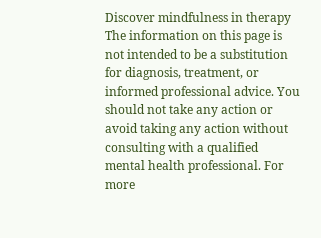Discover mindfulness in therapy
The information on this page is not intended to be a substitution for diagnosis, treatment, or informed professional advice. You should not take any action or avoid taking any action without consulting with a qualified mental health professional. For more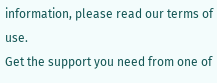information, please read our terms of use.
Get the support you need from one of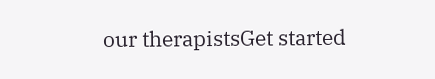our therapistsGet started